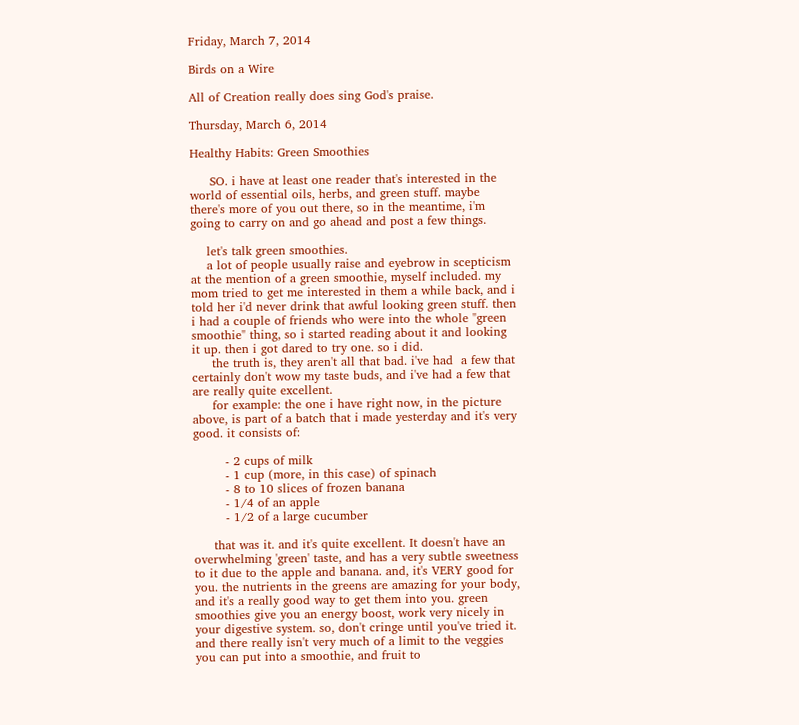Friday, March 7, 2014

Birds on a Wire

All of Creation really does sing God's praise.

Thursday, March 6, 2014

Healthy Habits: Green Smoothies

     SO. i have at least one reader that's interested in the world of essential oils, herbs, and green stuff. maybe there's more of you out there, so in the meantime, i'm going to carry on and go ahead and post a few things.

    let's talk green smoothies.
    a lot of people usually raise and eyebrow in scepticism at the mention of a green smoothie, myself included. my mom tried to get me interested in them a while back, and i told her i'd never drink that awful looking green stuff. then i had a couple of friends who were into the whole "green smoothie" thing, so i started reading about it and looking it up. then i got dared to try one. so i did.
     the truth is, they aren't all that bad. i've had  a few that certainly don't wow my taste buds, and i've had a few that are really quite excellent.
     for example: the one i have right now, in the picture above, is part of a batch that i made yesterday and it's very good. it consists of:

        - 2 cups of milk
        - 1 cup (more, in this case) of spinach
        - 8 to 10 slices of frozen banana
        - 1/4 of an apple
        - 1/2 of a large cucumber

     that was it. and it's quite excellent. It doesn't have an overwhelming 'green' taste, and has a very subtle sweetness to it due to the apple and banana. and, it's VERY good for you. the nutrients in the greens are amazing for your body, and it's a really good way to get them into you. green smoothies give you an energy boost, work very nicely in your digestive system. so, don't cringe until you've tried it. and there really isn't very much of a limit to the veggies you can put into a smoothie, and fruit to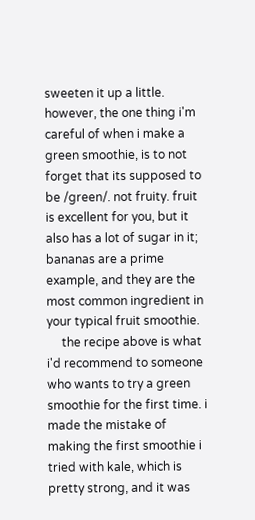sweeten it up a little. however, the one thing i'm careful of when i make a green smoothie, is to not forget that its supposed to be /green/. not fruity. fruit is excellent for you, but it also has a lot of sugar in it; bananas are a prime example, and they are the most common ingredient in your typical fruit smoothie.
     the recipe above is what i'd recommend to someone who wants to try a green smoothie for the first time. i made the mistake of making the first smoothie i tried with kale, which is pretty strong, and it was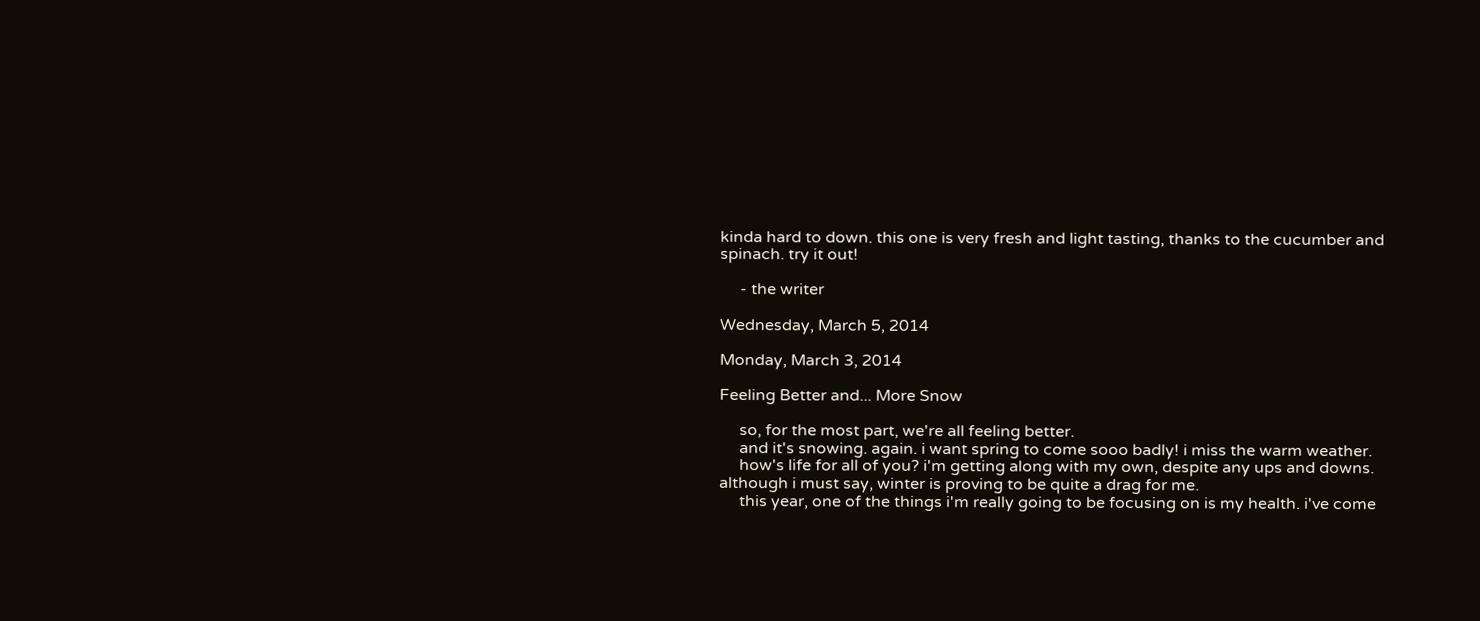kinda hard to down. this one is very fresh and light tasting, thanks to the cucumber and spinach. try it out!

     - the writer

Wednesday, March 5, 2014

Monday, March 3, 2014

Feeling Better and... More Snow

     so, for the most part, we're all feeling better.
     and it's snowing. again. i want spring to come sooo badly! i miss the warm weather.
     how's life for all of you? i'm getting along with my own, despite any ups and downs. although i must say, winter is proving to be quite a drag for me.
     this year, one of the things i'm really going to be focusing on is my health. i've come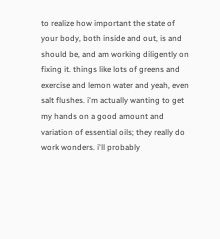to realize how important the state of your body, both inside and out, is and should be, and am working diligently on fixing it. things like lots of greens and exercise and lemon water and yeah, even salt flushes. i'm actually wanting to get my hands on a good amount and variation of essential oils; they really do work wonders. i'll probably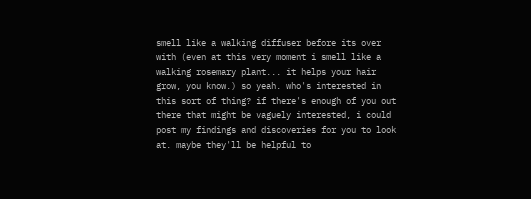smell like a walking diffuser before its over with (even at this very moment i smell like a walking rosemary plant... it helps your hair grow, you know.) so yeah. who's interested in this sort of thing? if there's enough of you out there that might be vaguely interested, i could post my findings and discoveries for you to look at. maybe they'll be helpful to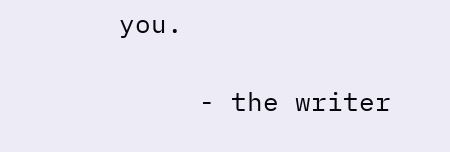you.

     - the writer